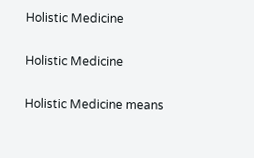Holistic Medicine

Holistic Medicine

Holistic Medicine means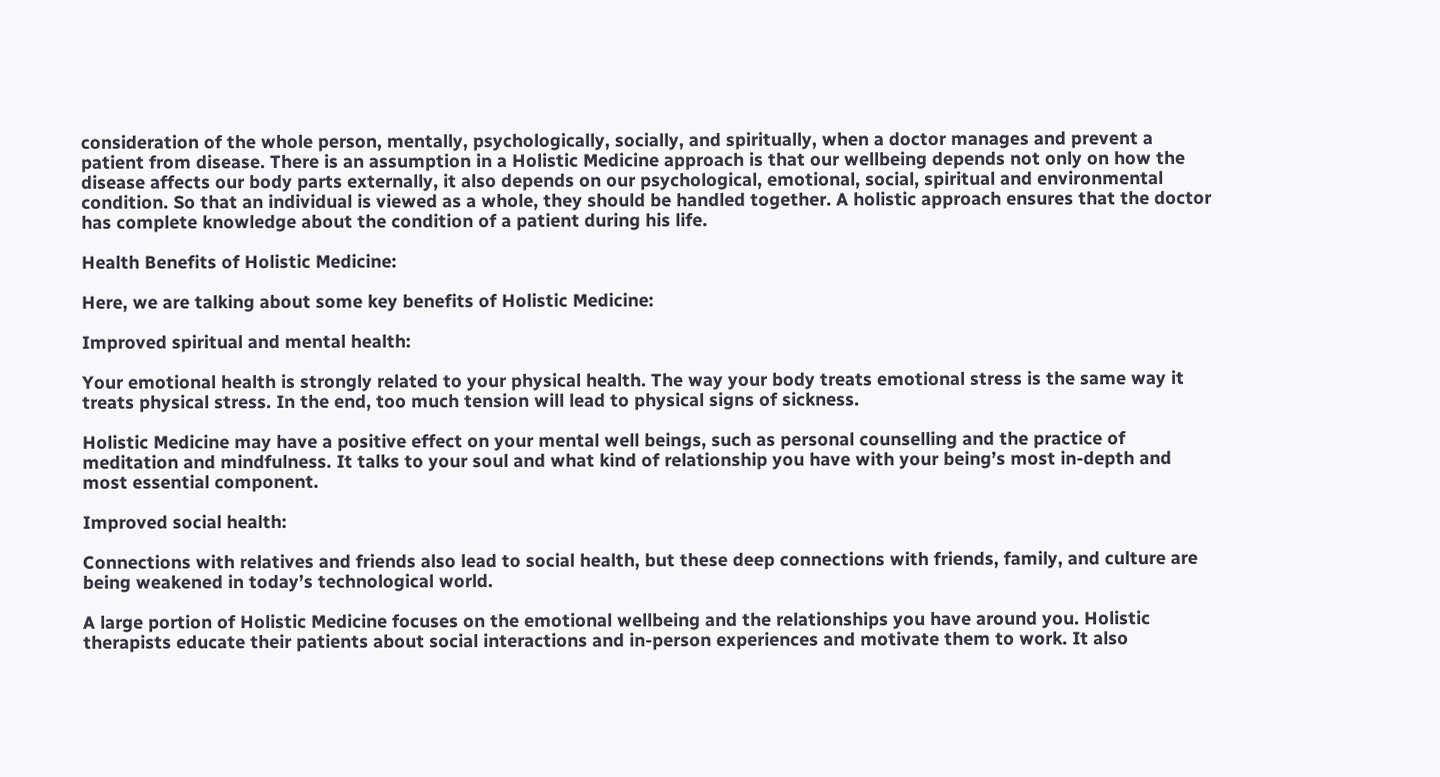consideration of the whole person, mentally, psychologically, socially, and spiritually, when a doctor manages and prevent a patient from disease. There is an assumption in a Holistic Medicine approach is that our wellbeing depends not only on how the disease affects our body parts externally, it also depends on our psychological, emotional, social, spiritual and environmental condition. So that an individual is viewed as a whole, they should be handled together. A holistic approach ensures that the doctor has complete knowledge about the condition of a patient during his life.

Health Benefits of Holistic Medicine:

Here, we are talking about some key benefits of Holistic Medicine:

Improved spiritual and mental health:

Your emotional health is strongly related to your physical health. The way your body treats emotional stress is the same way it treats physical stress. In the end, too much tension will lead to physical signs of sickness.

Holistic Medicine may have a positive effect on your mental well beings, such as personal counselling and the practice of meditation and mindfulness. It talks to your soul and what kind of relationship you have with your being’s most in-depth and most essential component.

Improved social health:

Connections with relatives and friends also lead to social health, but these deep connections with friends, family, and culture are being weakened in today’s technological world.

A large portion of Holistic Medicine focuses on the emotional wellbeing and the relationships you have around you. Holistic therapists educate their patients about social interactions and in-person experiences and motivate them to work. It also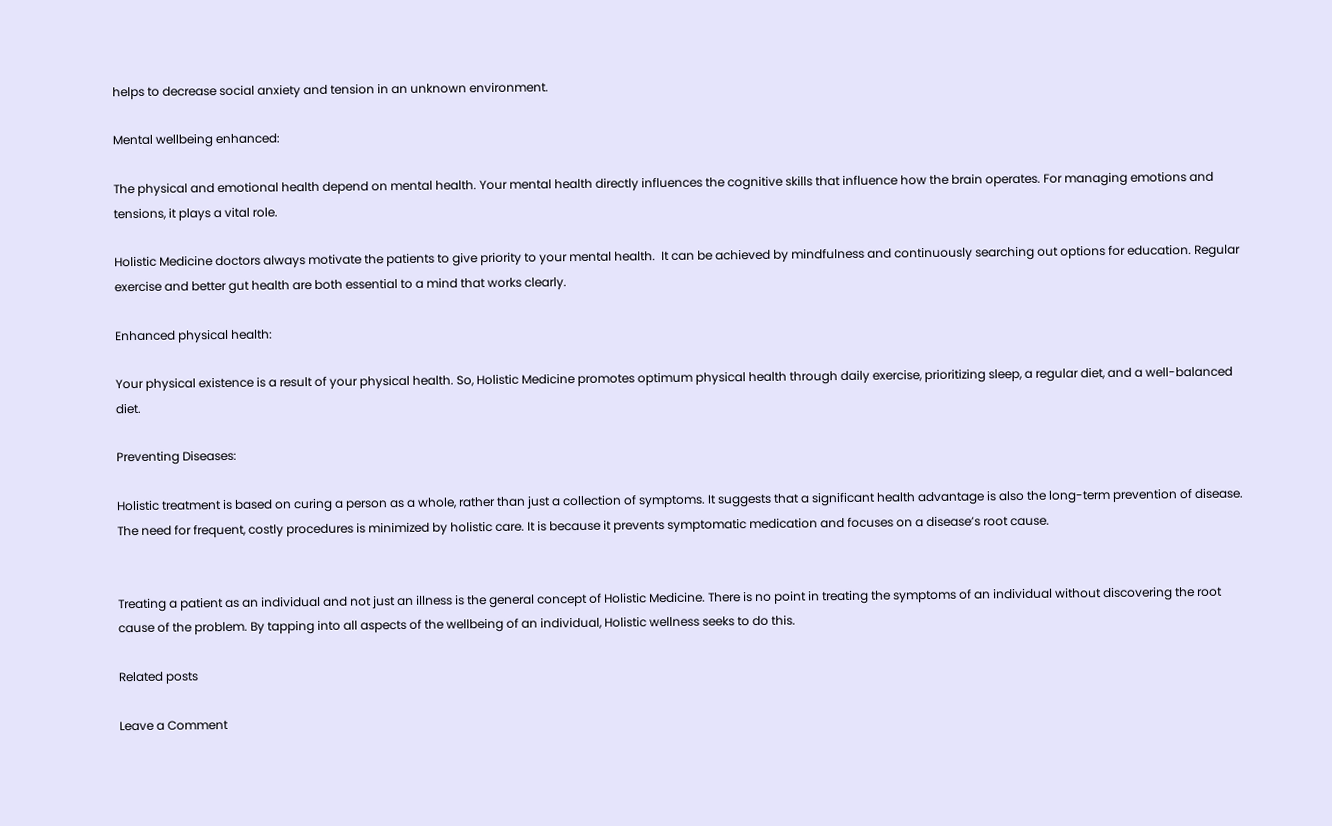helps to decrease social anxiety and tension in an unknown environment.

Mental wellbeing enhanced:

The physical and emotional health depend on mental health. Your mental health directly influences the cognitive skills that influence how the brain operates. For managing emotions and tensions, it plays a vital role.

Holistic Medicine doctors always motivate the patients to give priority to your mental health.  It can be achieved by mindfulness and continuously searching out options for education. Regular exercise and better gut health are both essential to a mind that works clearly.

Enhanced physical health:

Your physical existence is a result of your physical health. So, Holistic Medicine promotes optimum physical health through daily exercise, prioritizing sleep, a regular diet, and a well-balanced diet.

Preventing Diseases:

Holistic treatment is based on curing a person as a whole, rather than just a collection of symptoms. It suggests that a significant health advantage is also the long-term prevention of disease. The need for frequent, costly procedures is minimized by holistic care. It is because it prevents symptomatic medication and focuses on a disease’s root cause.


Treating a patient as an individual and not just an illness is the general concept of Holistic Medicine. There is no point in treating the symptoms of an individual without discovering the root cause of the problem. By tapping into all aspects of the wellbeing of an individual, Holistic wellness seeks to do this.

Related posts

Leave a Comment